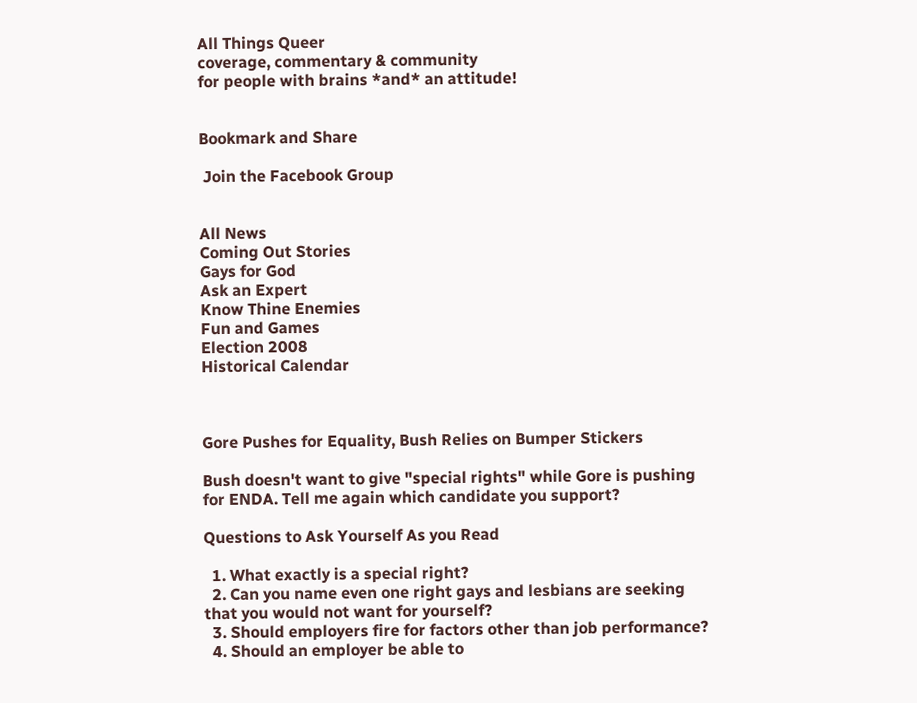All Things Queer
coverage, commentary & community
for people with brains *and* an attitude!


Bookmark and Share

 Join the Facebook Group


All News
Coming Out Stories
Gays for God
Ask an Expert
Know Thine Enemies
Fun and Games
Election 2008
Historical Calendar



Gore Pushes for Equality, Bush Relies on Bumper Stickers

Bush doesn't want to give "special rights" while Gore is pushing for ENDA. Tell me again which candidate you support?

Questions to Ask Yourself As you Read

  1. What exactly is a special right?
  2. Can you name even one right gays and lesbians are seeking that you would not want for yourself?
  3. Should employers fire for factors other than job performance?
  4. Should an employer be able to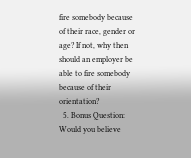fire somebody because of their race, gender or age? If not, why then should an employer be able to fire somebody because of their orientation?
  5. Bonus Question: Would you believe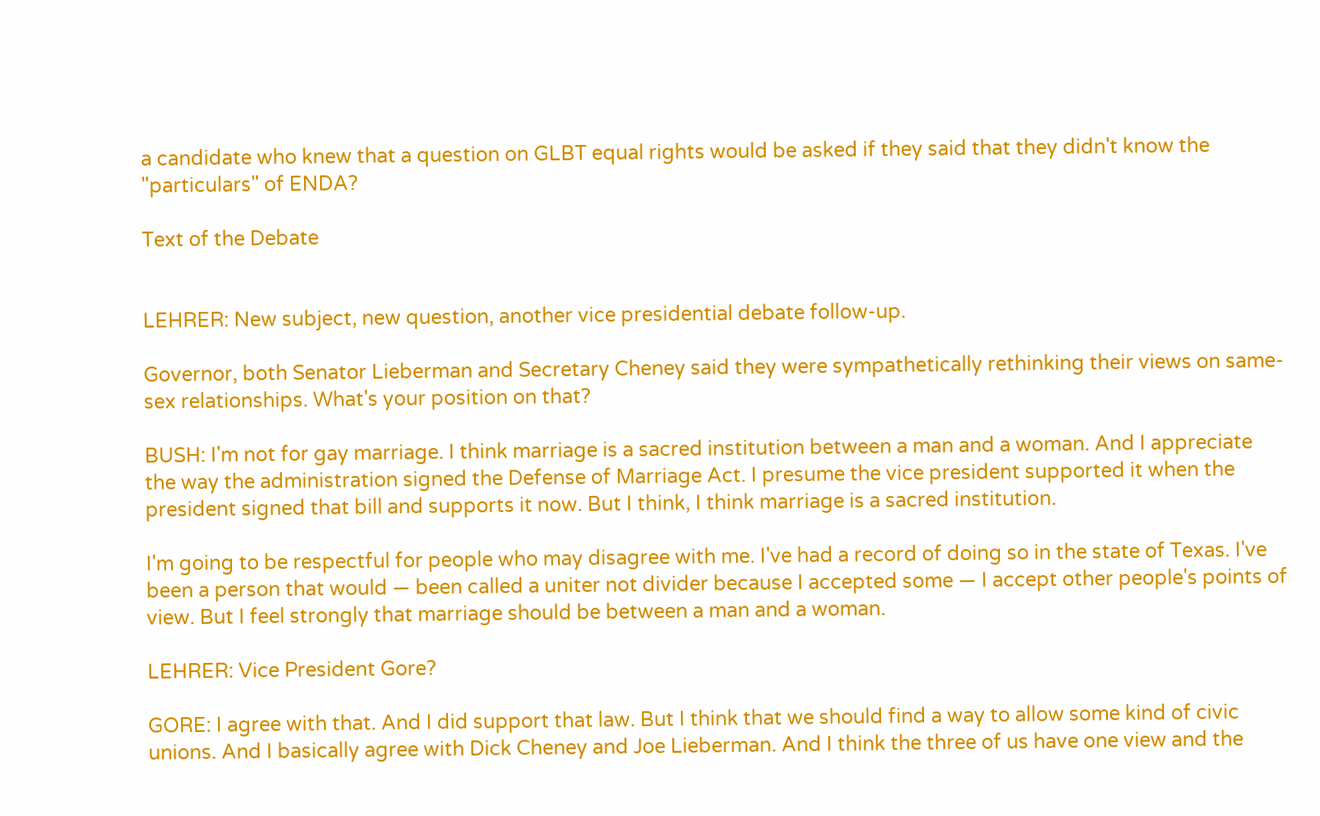a candidate who knew that a question on GLBT equal rights would be asked if they said that they didn't know the "particulars" of ENDA?

Text of the Debate


LEHRER: New subject, new question, another vice presidential debate follow-up.

Governor, both Senator Lieberman and Secretary Cheney said they were sympathetically rethinking their views on same-sex relationships. What's your position on that?

BUSH: I'm not for gay marriage. I think marriage is a sacred institution between a man and a woman. And I appreciate the way the administration signed the Defense of Marriage Act. I presume the vice president supported it when the president signed that bill and supports it now. But I think, I think marriage is a sacred institution.

I'm going to be respectful for people who may disagree with me. I've had a record of doing so in the state of Texas. I've been a person that would — been called a uniter not divider because I accepted some — I accept other people's points of view. But I feel strongly that marriage should be between a man and a woman.

LEHRER: Vice President Gore?

GORE: I agree with that. And I did support that law. But I think that we should find a way to allow some kind of civic unions. And I basically agree with Dick Cheney and Joe Lieberman. And I think the three of us have one view and the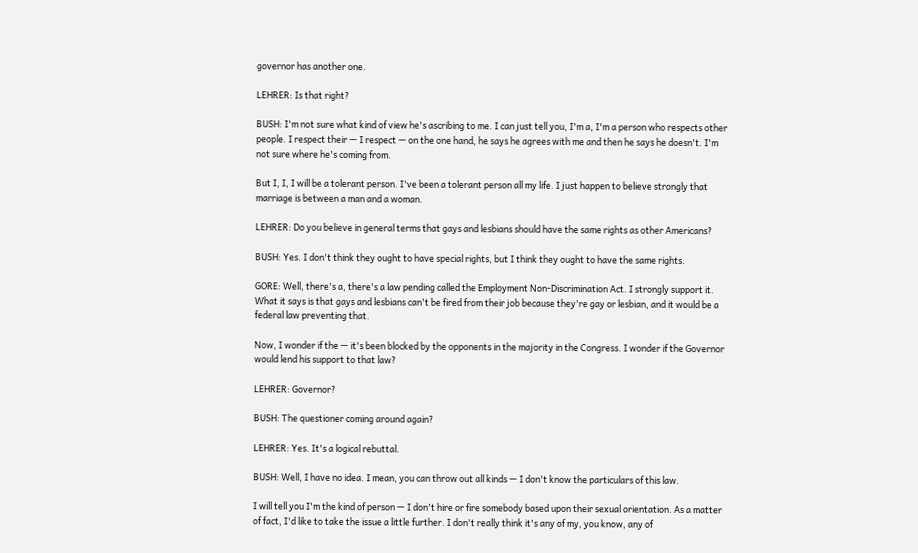governor has another one.

LEHRER: Is that right?

BUSH: I'm not sure what kind of view he's ascribing to me. I can just tell you, I'm a, I'm a person who respects other people. I respect their — I respect — on the one hand, he says he agrees with me and then he says he doesn't. I'm not sure where he's coming from.

But I, I, I will be a tolerant person. I've been a tolerant person all my life. I just happen to believe strongly that marriage is between a man and a woman.

LEHRER: Do you believe in general terms that gays and lesbians should have the same rights as other Americans?

BUSH: Yes. I don't think they ought to have special rights, but I think they ought to have the same rights.

GORE: Well, there's a, there's a law pending called the Employment Non-Discrimination Act. I strongly support it. What it says is that gays and lesbians can't be fired from their job because they're gay or lesbian, and it would be a federal law preventing that.

Now, I wonder if the — it's been blocked by the opponents in the majority in the Congress. I wonder if the Governor would lend his support to that law?

LEHRER: Governor?

BUSH: The questioner coming around again?

LEHRER: Yes. It's a logical rebuttal.

BUSH: Well, I have no idea. I mean, you can throw out all kinds — I don't know the particulars of this law.

I will tell you I'm the kind of person — I don't hire or fire somebody based upon their sexual orientation. As a matter of fact, I'd like to take the issue a little further. I don't really think it's any of my, you know, any of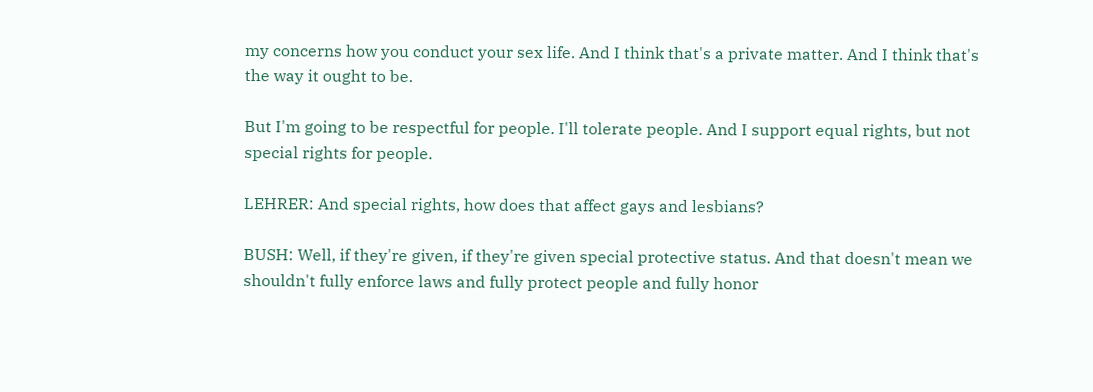my concerns how you conduct your sex life. And I think that's a private matter. And I think that's the way it ought to be.

But I'm going to be respectful for people. I'll tolerate people. And I support equal rights, but not special rights for people.

LEHRER: And special rights, how does that affect gays and lesbians?

BUSH: Well, if they're given, if they're given special protective status. And that doesn't mean we shouldn't fully enforce laws and fully protect people and fully honor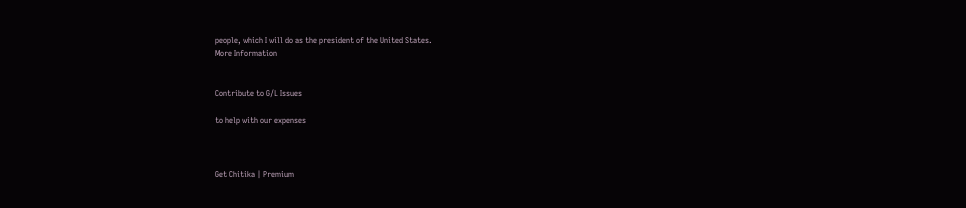people, which I will do as the president of the United States.
More Information


Contribute to G/L Issues

to help with our expenses



Get Chitika | Premium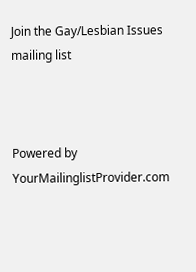Join the Gay/Lesbian Issues mailing list



Powered by YourMailinglistProvider.com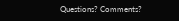Questions? Comments?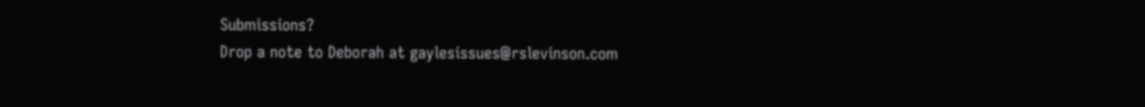Submissions?
Drop a note to Deborah at gaylesissues@rslevinson.com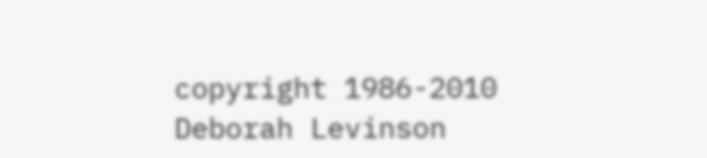copyright 1986-2010 Deborah Levinson